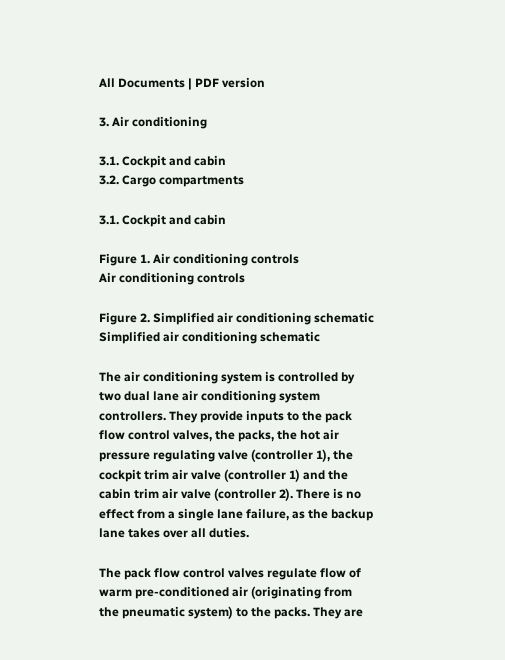All Documents | PDF version

3. Air conditioning

3.1. Cockpit and cabin
3.2. Cargo compartments

3.1. Cockpit and cabin

Figure 1. Air conditioning controls
Air conditioning controls

Figure 2. Simplified air conditioning schematic
Simplified air conditioning schematic

The air conditioning system is controlled by two dual lane air conditioning system controllers. They provide inputs to the pack flow control valves, the packs, the hot air pressure regulating valve (controller 1), the cockpit trim air valve (controller 1) and the cabin trim air valve (controller 2). There is no effect from a single lane failure, as the backup lane takes over all duties.

The pack flow control valves regulate flow of warm pre-conditioned air (originating from the pneumatic system) to the packs. They are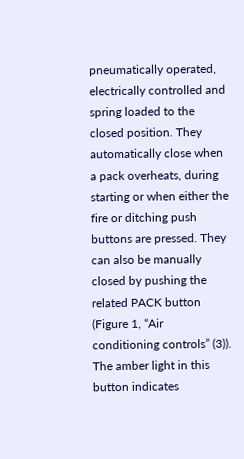pneumatically operated, electrically controlled and spring loaded to the closed position. They automatically close when a pack overheats, during starting or when either the fire or ditching push buttons are pressed. They can also be manually closed by pushing the related PACK button (Figure 1, “Air conditioning controls” (3)). The amber light in this button indicates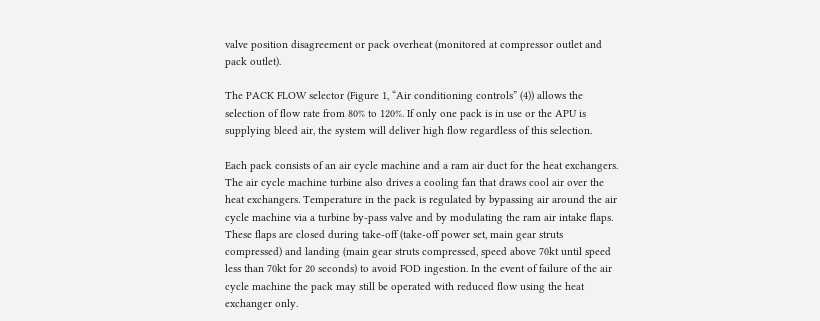valve position disagreement or pack overheat (monitored at compressor outlet and pack outlet).

The PACK FLOW selector (Figure 1, “Air conditioning controls” (4)) allows the selection of flow rate from 80% to 120%. If only one pack is in use or the APU is supplying bleed air, the system will deliver high flow regardless of this selection.

Each pack consists of an air cycle machine and a ram air duct for the heat exchangers. The air cycle machine turbine also drives a cooling fan that draws cool air over the heat exchangers. Temperature in the pack is regulated by bypassing air around the air cycle machine via a turbine by-pass valve and by modulating the ram air intake flaps. These flaps are closed during take-off (take-off power set, main gear struts compressed) and landing (main gear struts compressed, speed above 70kt until speed less than 70kt for 20 seconds) to avoid FOD ingestion. In the event of failure of the air cycle machine the pack may still be operated with reduced flow using the heat exchanger only.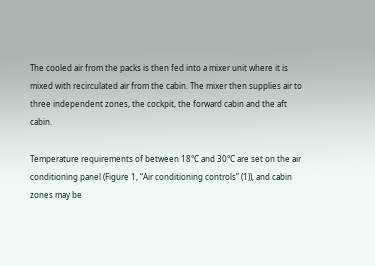The cooled air from the packs is then fed into a mixer unit where it is mixed with recirculated air from the cabin. The mixer then supplies air to three independent zones, the cockpit, the forward cabin and the aft cabin.

Temperature requirements of between 18°C and 30°C are set on the air conditioning panel (Figure 1, “Air conditioning controls” (1)), and cabin zones may be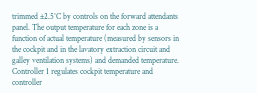trimmed ±2.5°C by controls on the forward attendants panel. The output temperature for each zone is a function of actual temperature (measured by sensors in the cockpit and in the lavatory extraction circuit and galley ventilation systems) and demanded temperature. Controller 1 regulates cockpit temperature and controller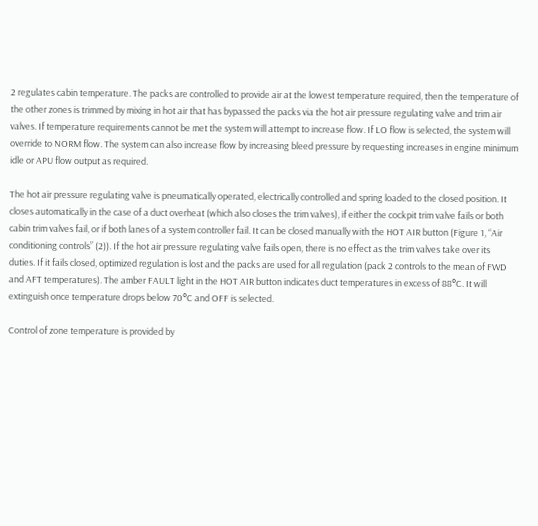2 regulates cabin temperature. The packs are controlled to provide air at the lowest temperature required, then the temperature of the other zones is trimmed by mixing in hot air that has bypassed the packs via the hot air pressure regulating valve and trim air valves. If temperature requirements cannot be met the system will attempt to increase flow. If LO flow is selected, the system will override to NORM flow. The system can also increase flow by increasing bleed pressure by requesting increases in engine minimum idle or APU flow output as required.

The hot air pressure regulating valve is pneumatically operated, electrically controlled and spring loaded to the closed position. It closes automatically in the case of a duct overheat (which also closes the trim valves), if either the cockpit trim valve fails or both cabin trim valves fail, or if both lanes of a system controller fail. It can be closed manually with the HOT AIR button (Figure 1, “Air conditioning controls” (2)). If the hot air pressure regulating valve fails open, there is no effect as the trim valves take over its duties. If it fails closed, optimized regulation is lost and the packs are used for all regulation (pack 2 controls to the mean of FWD and AFT temperatures). The amber FAULT light in the HOT AIR button indicates duct temperatures in excess of 88°C. It will extinguish once temperature drops below 70°C and OFF is selected.

Control of zone temperature is provided by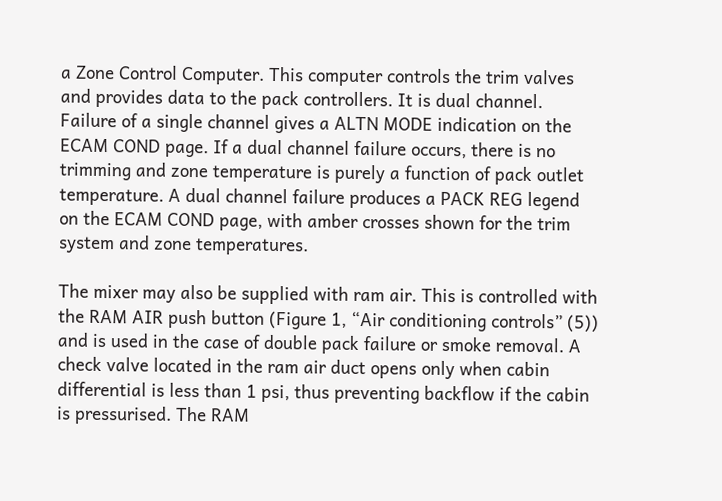a Zone Control Computer. This computer controls the trim valves and provides data to the pack controllers. It is dual channel. Failure of a single channel gives a ALTN MODE indication on the ECAM COND page. If a dual channel failure occurs, there is no trimming and zone temperature is purely a function of pack outlet temperature. A dual channel failure produces a PACK REG legend on the ECAM COND page, with amber crosses shown for the trim system and zone temperatures.

The mixer may also be supplied with ram air. This is controlled with the RAM AIR push button (Figure 1, “Air conditioning controls” (5)) and is used in the case of double pack failure or smoke removal. A check valve located in the ram air duct opens only when cabin differential is less than 1 psi, thus preventing backflow if the cabin is pressurised. The RAM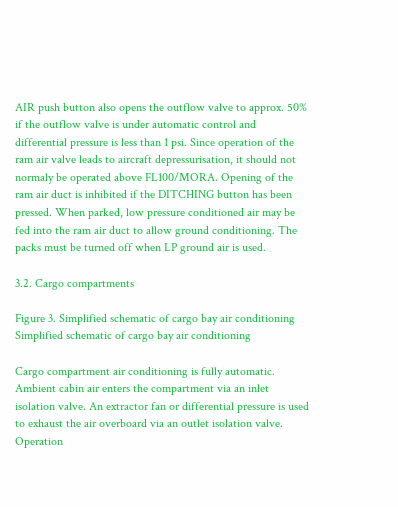AIR push button also opens the outflow valve to approx. 50% if the outflow valve is under automatic control and differential pressure is less than 1 psi. Since operation of the ram air valve leads to aircraft depressurisation, it should not normaly be operated above FL100/MORA. Opening of the ram air duct is inhibited if the DITCHING button has been pressed. When parked, low pressure conditioned air may be fed into the ram air duct to allow ground conditioning. The packs must be turned off when LP ground air is used.

3.2. Cargo compartments

Figure 3. Simplified schematic of cargo bay air conditioning
Simplified schematic of cargo bay air conditioning

Cargo compartment air conditioning is fully automatic. Ambient cabin air enters the compartment via an inlet isolation valve. An extractor fan or differential pressure is used to exhaust the air overboard via an outlet isolation valve. Operation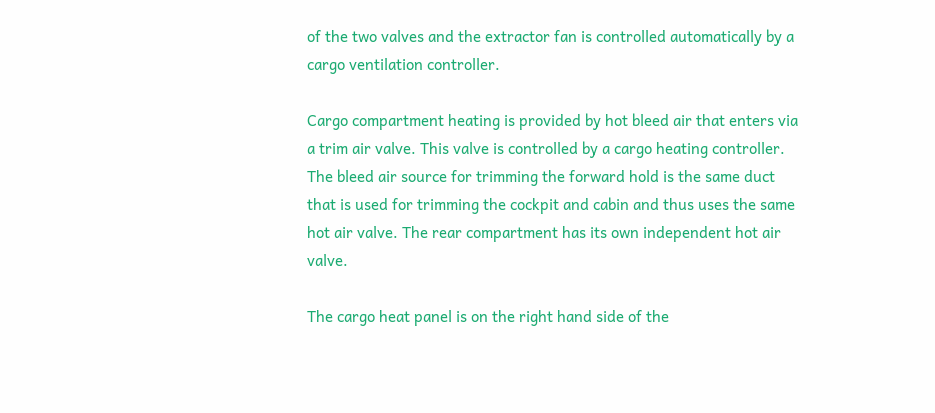of the two valves and the extractor fan is controlled automatically by a cargo ventilation controller.

Cargo compartment heating is provided by hot bleed air that enters via a trim air valve. This valve is controlled by a cargo heating controller. The bleed air source for trimming the forward hold is the same duct that is used for trimming the cockpit and cabin and thus uses the same hot air valve. The rear compartment has its own independent hot air valve.

The cargo heat panel is on the right hand side of the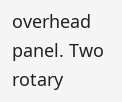overhead panel. Two rotary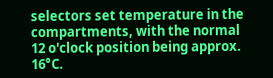selectors set temperature in the compartments, with the normal 12 o'clock position being approx. 16°C.